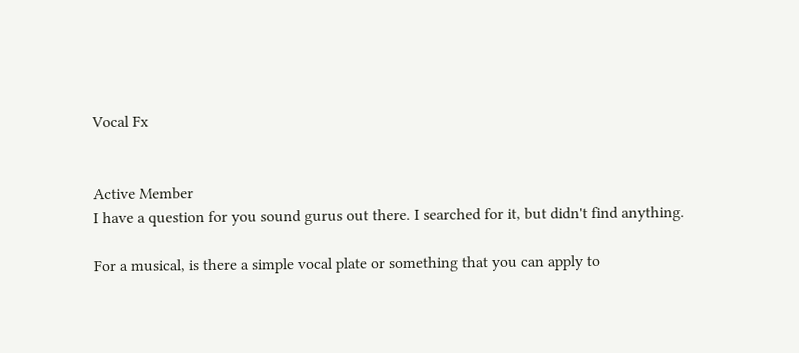Vocal Fx


Active Member
I have a question for you sound gurus out there. I searched for it, but didn't find anything.

For a musical, is there a simple vocal plate or something that you can apply to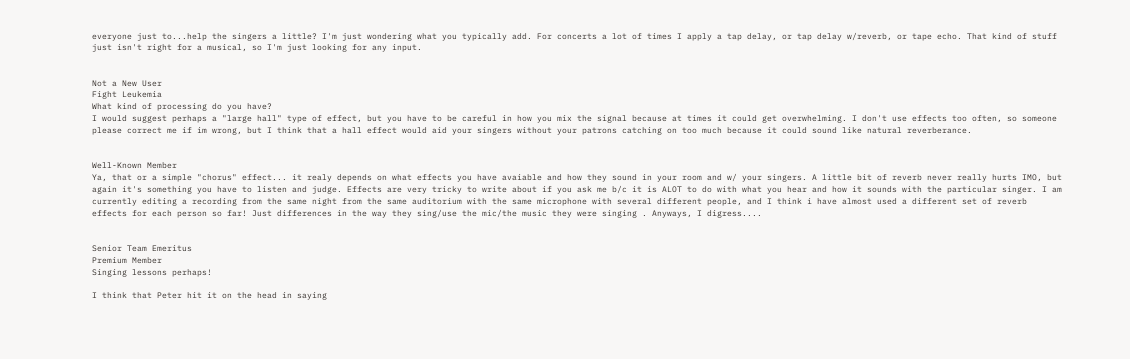everyone just to...help the singers a little? I'm just wondering what you typically add. For concerts a lot of times I apply a tap delay, or tap delay w/reverb, or tape echo. That kind of stuff just isn't right for a musical, so I'm just looking for any input.


Not a New User
Fight Leukemia
What kind of processing do you have?
I would suggest perhaps a "large hall" type of effect, but you have to be careful in how you mix the signal because at times it could get overwhelming. I don't use effects too often, so someone please correct me if im wrong, but I think that a hall effect would aid your singers without your patrons catching on too much because it could sound like natural reverberance.


Well-Known Member
Ya, that or a simple "chorus" effect... it realy depends on what effects you have avaiable and how they sound in your room and w/ your singers. A little bit of reverb never really hurts IMO, but again it's something you have to listen and judge. Effects are very tricky to write about if you ask me b/c it is ALOT to do with what you hear and how it sounds with the particular singer. I am currently editing a recording from the same night from the same auditorium with the same microphone with several different people, and I think i have almost used a different set of reverb effects for each person so far! Just differences in the way they sing/use the mic/the music they were singing . Anyways, I digress....


Senior Team Emeritus
Premium Member
Singing lessons perhaps!

I think that Peter hit it on the head in saying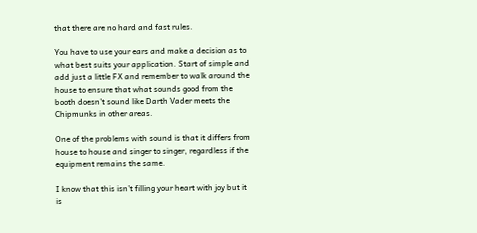that there are no hard and fast rules.

You have to use your ears and make a decision as to what best suits your application. Start of simple and add just a little FX and remember to walk around the house to ensure that what sounds good from the booth doesn’t sound like Darth Vader meets the Chipmunks in other areas.

One of the problems with sound is that it differs from house to house and singer to singer, regardless if the equipment remains the same.

I know that this isn’t filling your heart with joy but it is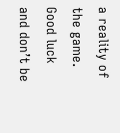a reality of the game. Good luck and don’t be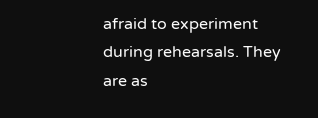afraid to experiment during rehearsals. They are as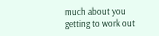much about you getting to work out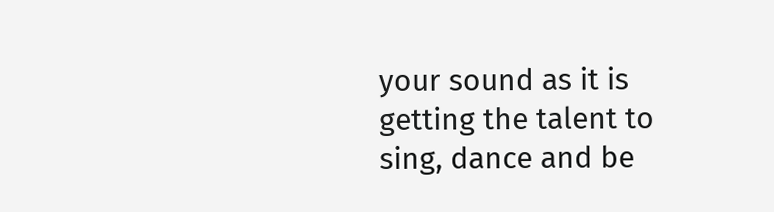your sound as it is getting the talent to sing, dance and be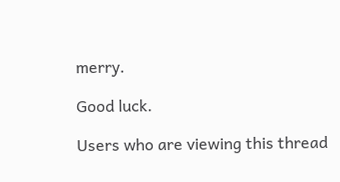merry.

Good luck.

Users who are viewing this thread